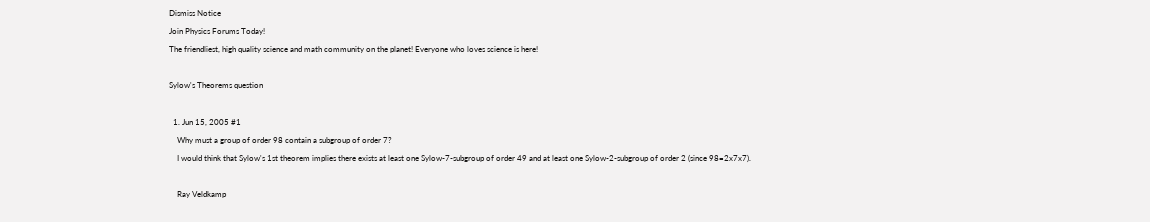Dismiss Notice
Join Physics Forums Today!
The friendliest, high quality science and math community on the planet! Everyone who loves science is here!

Sylow's Theorems question

  1. Jun 15, 2005 #1
    Why must a group of order 98 contain a subgroup of order 7?
    I would think that Sylow's 1st theorem implies there exists at least one Sylow-7-subgroup of order 49 and at least one Sylow-2-subgroup of order 2 (since 98=2x7x7).

    Ray Veldkamp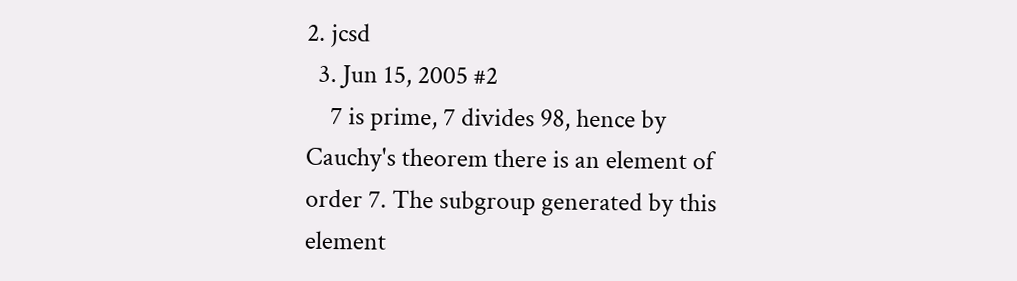2. jcsd
  3. Jun 15, 2005 #2
    7 is prime, 7 divides 98, hence by Cauchy's theorem there is an element of order 7. The subgroup generated by this element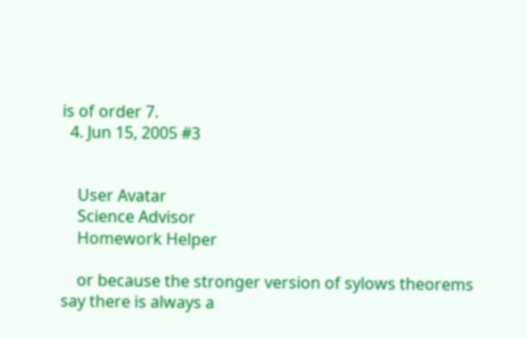is of order 7.
  4. Jun 15, 2005 #3


    User Avatar
    Science Advisor
    Homework Helper

    or because the stronger version of sylows theorems say there is always a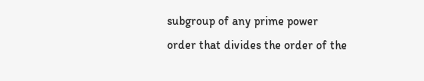subgroup of any prime power order that divides the order of the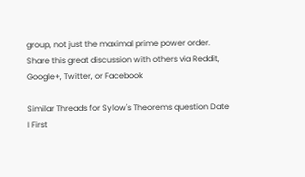group, not just the maximal prime power order.
Share this great discussion with others via Reddit, Google+, Twitter, or Facebook

Similar Threads for Sylow's Theorems question Date
I First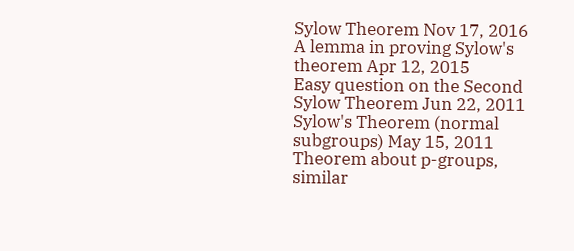Sylow Theorem Nov 17, 2016
A lemma in proving Sylow's theorem Apr 12, 2015
Easy question on the Second Sylow Theorem Jun 22, 2011
Sylow's Theorem (normal subgroups) May 15, 2011
Theorem about p-groups, similar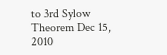to 3rd Sylow Theorem Dec 15, 2010